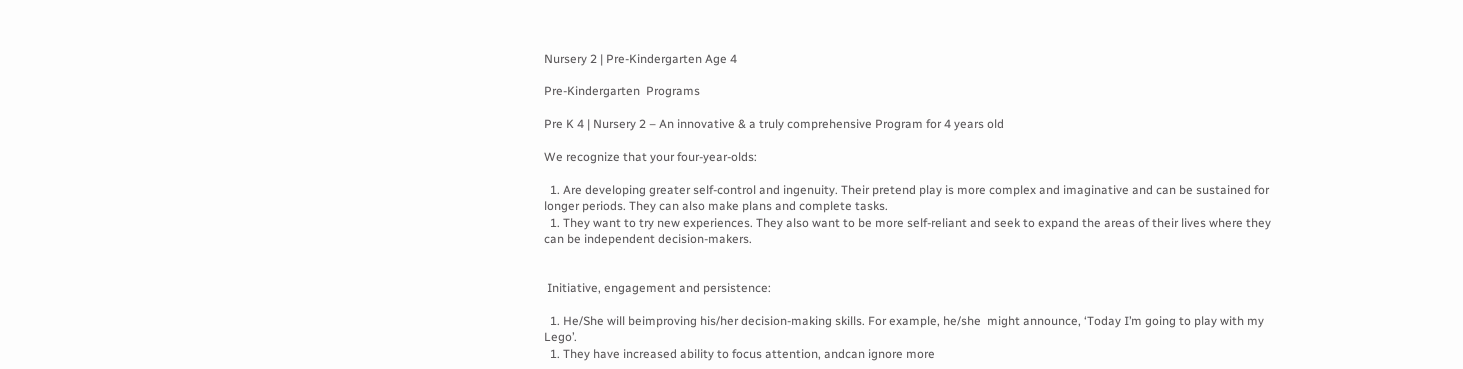Nursery 2 | Pre-Kindergarten Age 4

Pre-Kindergarten  Programs

Pre K 4 | Nursery 2 – An innovative & a truly comprehensive Program for 4 years old

We recognize that your four-year-olds:

  1. Are developing greater self-control and ingenuity. Their pretend play is more complex and imaginative and can be sustained for longer periods. They can also make plans and complete tasks.
  1. They want to try new experiences. They also want to be more self-reliant and seek to expand the areas of their lives where they can be independent decision-makers.


 Initiative, engagement and persistence:

  1. He/She will beimproving his/her decision-making skills. For example, he/she  might announce, ‘Today I’m going to play with my Lego’.
  1. They have increased ability to focus attention, andcan ignore more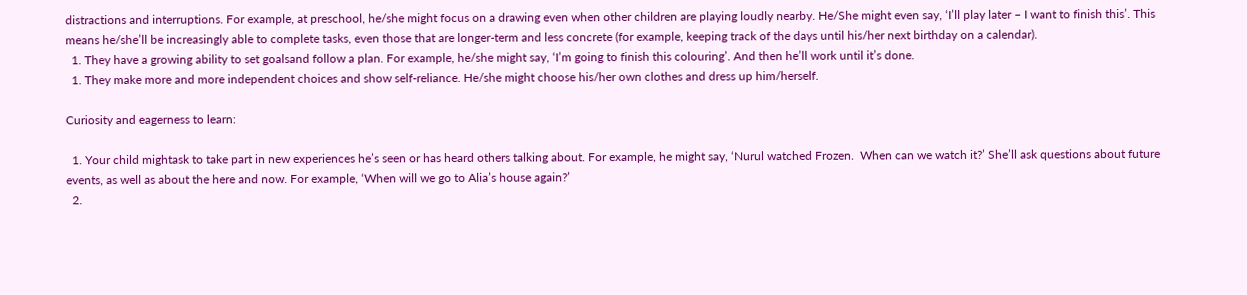distractions and interruptions. For example, at preschool, he/she might focus on a drawing even when other children are playing loudly nearby. He/She might even say, ‘I’ll play later – I want to finish this’. This means he/she’ll be increasingly able to complete tasks, even those that are longer-term and less concrete (for example, keeping track of the days until his/her next birthday on a calendar).
  1. They have a growing ability to set goalsand follow a plan. For example, he/she might say, ‘I’m going to finish this colouring’. And then he’ll work until it’s done.
  1. They make more and more independent choices and show self-reliance. He/she might choose his/her own clothes and dress up him/herself.

Curiosity and eagerness to learn:

  1. Your child mightask to take part in new experiences he’s seen or has heard others talking about. For example, he might say, ‘Nurul watched Frozen.  When can we watch it?’ She’ll ask questions about future events, as well as about the here and now. For example, ‘When will we go to Alia’s house again?’
  2.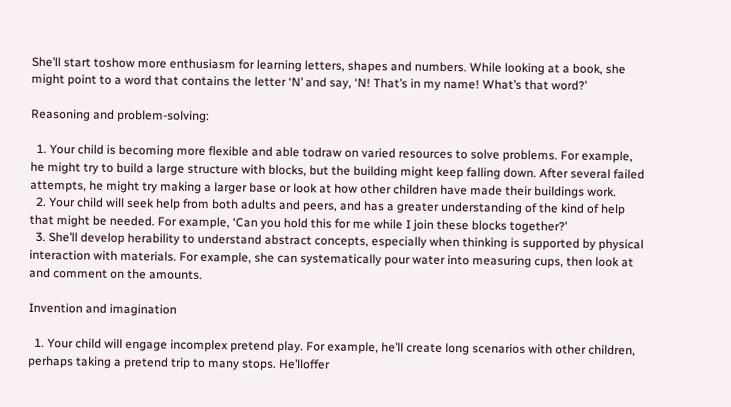She’ll start toshow more enthusiasm for learning letters, shapes and numbers. While looking at a book, she might point to a word that contains the letter ‘N’ and say, ‘N! That’s in my name! What’s that word?’

Reasoning and problem-solving:

  1. Your child is becoming more flexible and able todraw on varied resources to solve problems. For example, he might try to build a large structure with blocks, but the building might keep falling down. After several failed attempts, he might try making a larger base or look at how other children have made their buildings work.
  2. Your child will seek help from both adults and peers, and has a greater understanding of the kind of help that might be needed. For example, ‘Can you hold this for me while I join these blocks together?’
  3. She’ll develop herability to understand abstract concepts, especially when thinking is supported by physical interaction with materials. For example, she can systematically pour water into measuring cups, then look at and comment on the amounts.

Invention and imagination

  1. Your child will engage incomplex pretend play. For example, he’ll create long scenarios with other children, perhaps taking a pretend trip to many stops. He’lloffer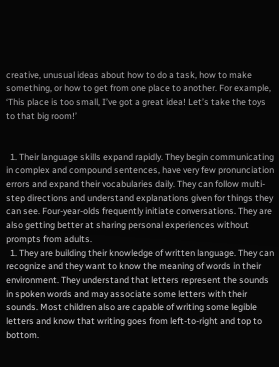creative, unusual ideas about how to do a task, how to make something, or how to get from one place to another. For example, ‘This place is too small, I’ve got a great idea! Let’s take the toys to that big room!’


  1. Their language skills expand rapidly. They begin communicating in complex and compound sentences, have very few pronunciation errors and expand their vocabularies daily. They can follow multi-step directions and understand explanations given for things they can see. Four-year-olds frequently initiate conversations. They are also getting better at sharing personal experiences without prompts from adults.
  1. They are building their knowledge of written language. They can recognize and they want to know the meaning of words in their environment. They understand that letters represent the sounds in spoken words and may associate some letters with their sounds. Most children also are capable of writing some legible letters and know that writing goes from left-to-right and top to bottom.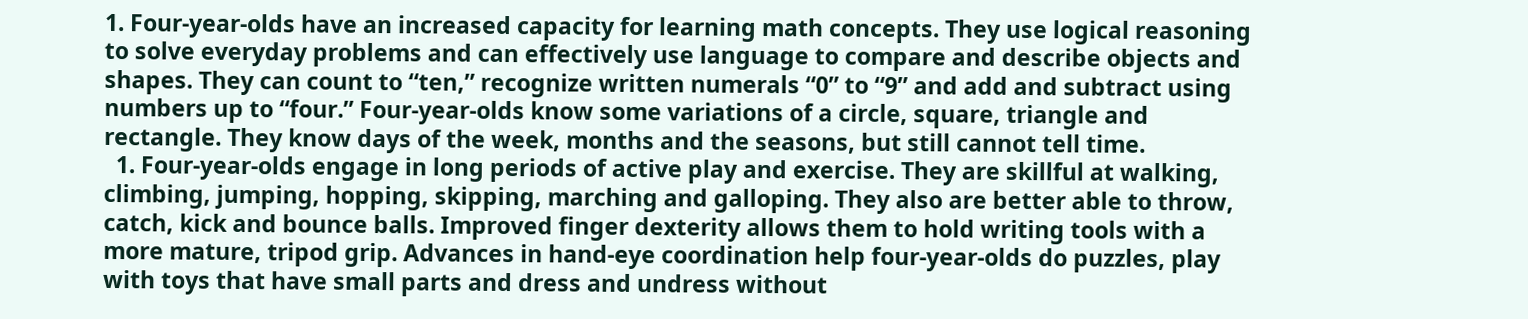1. Four-year-olds have an increased capacity for learning math concepts. They use logical reasoning to solve everyday problems and can effectively use language to compare and describe objects and shapes. They can count to “ten,” recognize written numerals “0” to “9” and add and subtract using numbers up to “four.” Four-year-olds know some variations of a circle, square, triangle and rectangle. They know days of the week, months and the seasons, but still cannot tell time.
  1. Four-year-olds engage in long periods of active play and exercise. They are skillful at walking, climbing, jumping, hopping, skipping, marching and galloping. They also are better able to throw, catch, kick and bounce balls. Improved finger dexterity allows them to hold writing tools with a more mature, tripod grip. Advances in hand-eye coordination help four-year-olds do puzzles, play with toys that have small parts and dress and undress without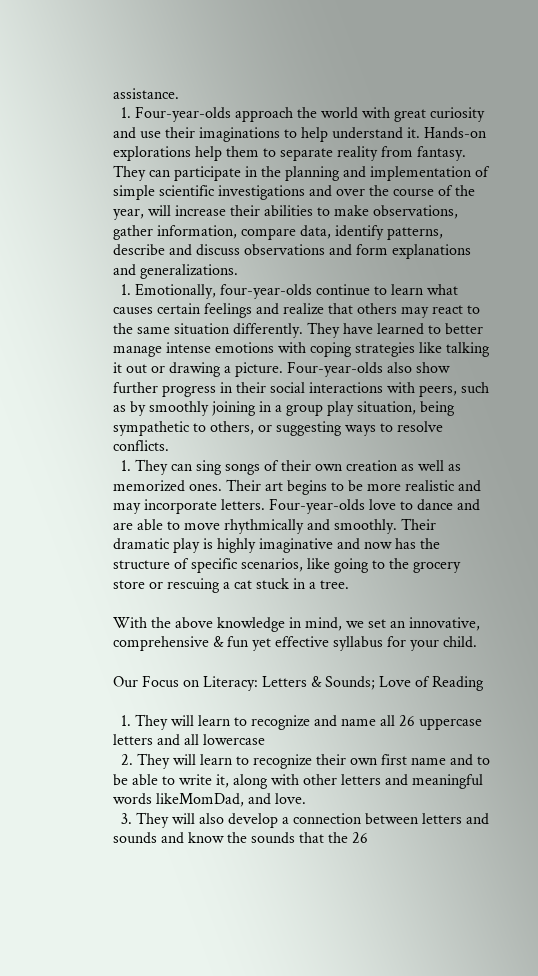assistance.
  1. Four-year-olds approach the world with great curiosity and use their imaginations to help understand it. Hands-on explorations help them to separate reality from fantasy. They can participate in the planning and implementation of simple scientific investigations and over the course of the year, will increase their abilities to make observations, gather information, compare data, identify patterns, describe and discuss observations and form explanations and generalizations.
  1. Emotionally, four-year-olds continue to learn what causes certain feelings and realize that others may react to the same situation differently. They have learned to better manage intense emotions with coping strategies like talking it out or drawing a picture. Four-year-olds also show further progress in their social interactions with peers, such as by smoothly joining in a group play situation, being sympathetic to others, or suggesting ways to resolve conflicts.
  1. They can sing songs of their own creation as well as memorized ones. Their art begins to be more realistic and may incorporate letters. Four-year-olds love to dance and are able to move rhythmically and smoothly. Their dramatic play is highly imaginative and now has the structure of specific scenarios, like going to the grocery store or rescuing a cat stuck in a tree.

With the above knowledge in mind, we set an innovative, comprehensive & fun yet effective syllabus for your child.

Our Focus on Literacy: Letters & Sounds; Love of Reading

  1. They will learn to recognize and name all 26 uppercase letters and all lowercase
  2. They will learn to recognize their own first name and to be able to write it, along with other letters and meaningful words likeMomDad, and love.
  3. They will also develop a connection between letters and sounds and know the sounds that the 26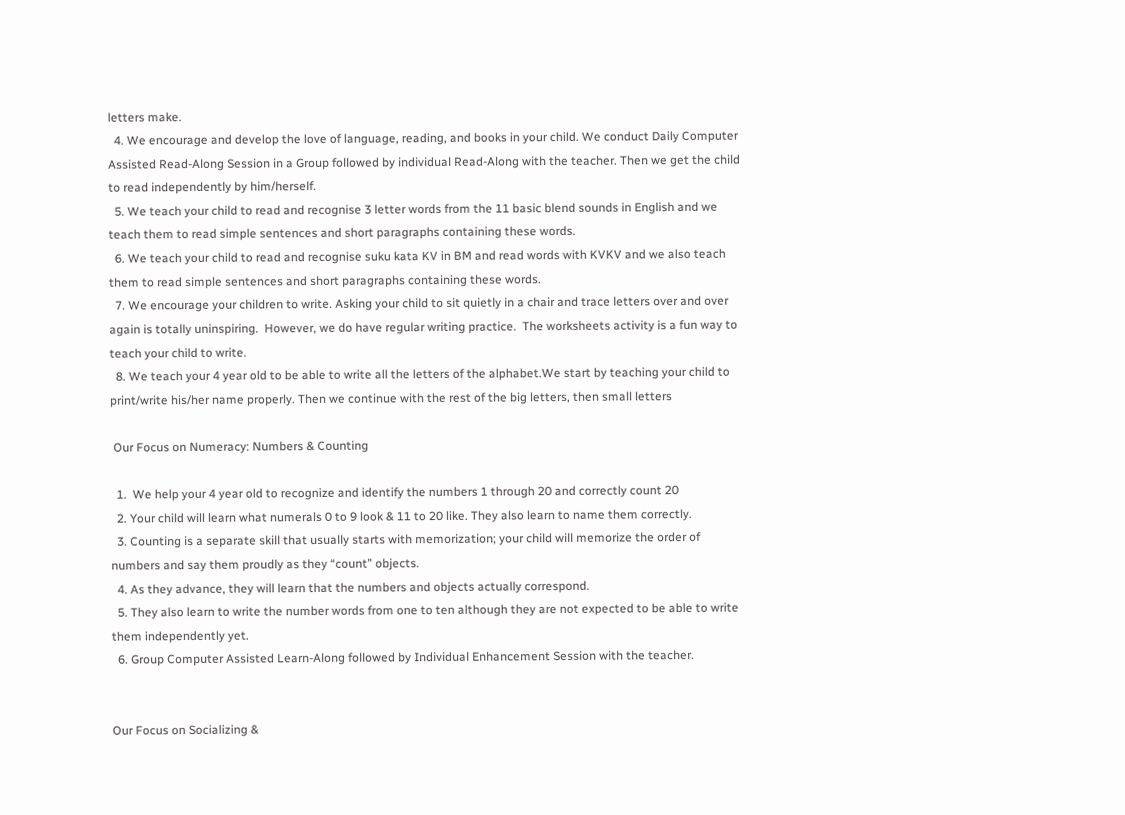letters make.
  4. We encourage and develop the love of language, reading, and books in your child. We conduct Daily Computer Assisted Read-Along Session in a Group followed by individual Read-Along with the teacher. Then we get the child to read independently by him/herself.
  5. We teach your child to read and recognise 3 letter words from the 11 basic blend sounds in English and we teach them to read simple sentences and short paragraphs containing these words.
  6. We teach your child to read and recognise suku kata KV in BM and read words with KVKV and we also teach them to read simple sentences and short paragraphs containing these words.
  7. We encourage your children to write. Asking your child to sit quietly in a chair and trace letters over and over again is totally uninspiring.  However, we do have regular writing practice.  The worksheets activity is a fun way to teach your child to write.
  8. We teach your 4 year old to be able to write all the letters of the alphabet.We start by teaching your child to print/write his/her name properly. Then we continue with the rest of the big letters, then small letters

 Our Focus on Numeracy: Numbers & Counting

  1.  We help your 4 year old to recognize and identify the numbers 1 through 20 and correctly count 20
  2. Your child will learn what numerals 0 to 9 look & 11 to 20 like. They also learn to name them correctly.
  3. Counting is a separate skill that usually starts with memorization; your child will memorize the order of numbers and say them proudly as they “count” objects.
  4. As they advance, they will learn that the numbers and objects actually correspond.
  5. They also learn to write the number words from one to ten although they are not expected to be able to write them independently yet.
  6. Group Computer Assisted Learn-Along followed by Individual Enhancement Session with the teacher.


Our Focus on Socializing &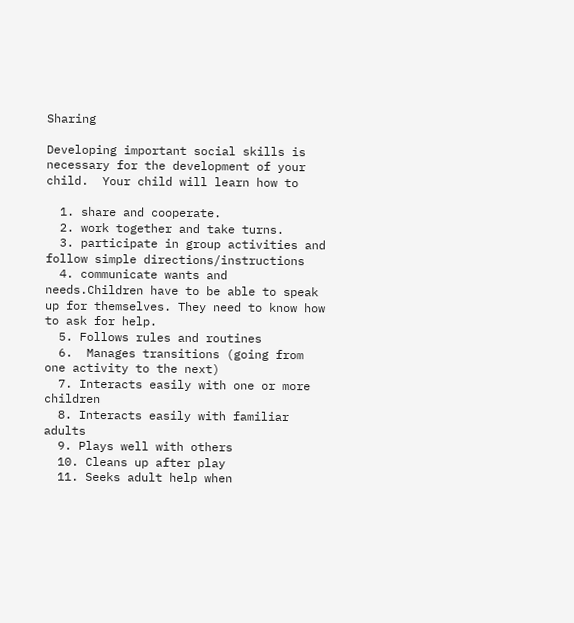Sharing

Developing important social skills is necessary for the development of your child.  Your child will learn how to

  1. share and cooperate.
  2. work together and take turns.
  3. participate in group activities and follow simple directions/instructions
  4. communicate wants and needs.Children have to be able to speak up for themselves. They need to know how to ask for help.
  5. Follows rules and routines
  6.  Manages transitions (going from one activity to the next)
  7. Interacts easily with one or more children
  8. Interacts easily with familiar adults
  9. Plays well with others
  10. Cleans up after play
  11. Seeks adult help when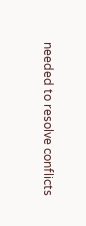needed to resolve conflicts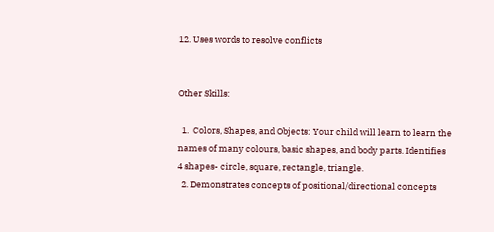12. Uses words to resolve conflicts


Other Skills:

  1.  Colors, Shapes, and Objects: Your child will learn to learn the names of many colours, basic shapes, and body parts. Identifies 4 shapes- circle, square, rectangle, triangle.
  2. Demonstrates concepts of positional/directional concepts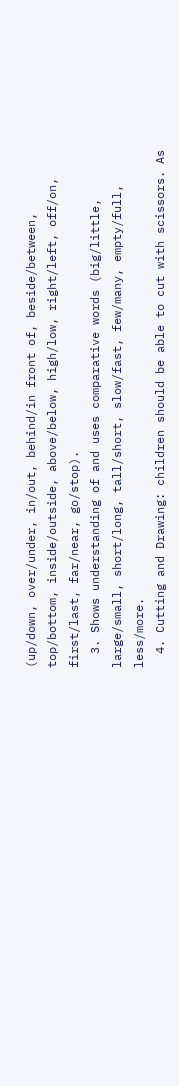(up/down, over/under, in/out, behind/in front of, beside/between, top/bottom, inside/outside, above/below, high/low, right/left, off/on, first/last, far/near, go/stop).
  3. Shows understanding of and uses comparative words (big/little, large/small, short/long, tall/short, slow/fast, few/many, empty/full, less/more.
  4. Cutting and Drawing: children should be able to cut with scissors. As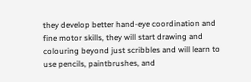they develop better hand-eye coordination and fine motor skills, they will start drawing and colouring beyond just scribbles and will learn to use pencils, paintbrushes, and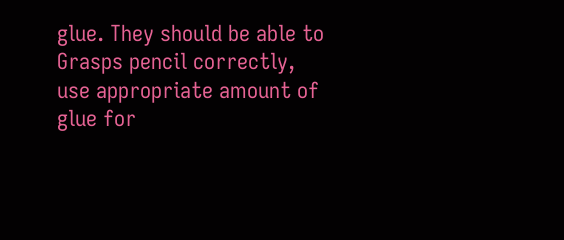glue. They should be able to Grasps pencil correctly, use appropriate amount of glue for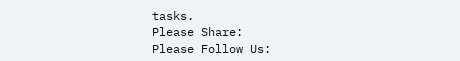tasks.
Please Share:
Please Follow Us: